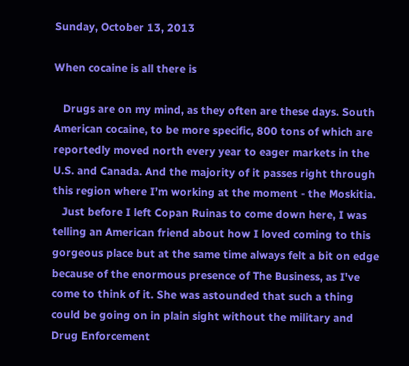Sunday, October 13, 2013

When cocaine is all there is

   Drugs are on my mind, as they often are these days. South American cocaine, to be more specific, 800 tons of which are reportedly moved north every year to eager markets in the U.S. and Canada. And the majority of it passes right through this region where I’m working at the moment - the Moskitia.
   Just before I left Copan Ruinas to come down here, I was telling an American friend about how I loved coming to this gorgeous place but at the same time always felt a bit on edge because of the enormous presence of The Business, as I've come to think of it. She was astounded that such a thing could be going on in plain sight without the military and Drug Enforcement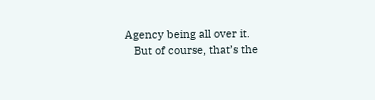Agency being all over it.
   But of course, that’s the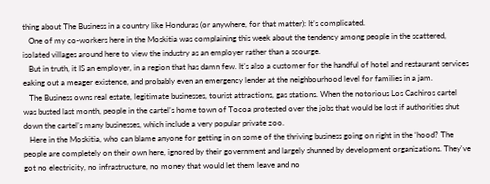thing about The Business in a country like Honduras (or anywhere, for that matter): It’s complicated.
   One of my co-workers here in the Moskitia was complaining this week about the tendency among people in the scattered, isolated villages around here to view the industry as an employer rather than a scourge.
   But in truth, it IS an employer, in a region that has damn few. It’s also a customer for the handful of hotel and restaurant services eaking out a meager existence, and probably even an emergency lender at the neighbourhood level for families in a jam.
   The Business owns real estate, legitimate businesses, tourist attractions, gas stations. When the notorious Los Cachiros cartel was busted last month, people in the cartel’s home town of Tocoa protested over the jobs that would be lost if authorities shut down the cartel’s many businesses, which include a very popular private zoo.
   Here in the Moskitia, who can blame anyone for getting in on some of the thriving business going on right in the ‘hood? The people are completely on their own here, ignored by their government and largely shunned by development organizations. They've got no electricity, no infrastructure, no money that would let them leave and no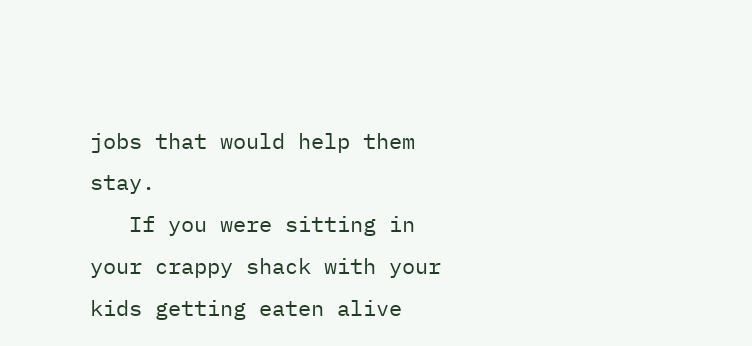jobs that would help them stay.
   If you were sitting in your crappy shack with your kids getting eaten alive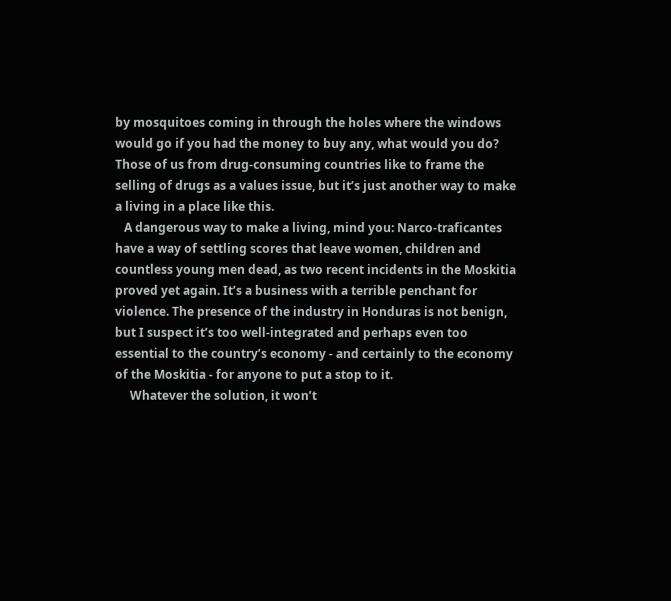by mosquitoes coming in through the holes where the windows would go if you had the money to buy any, what would you do? Those of us from drug-consuming countries like to frame the selling of drugs as a values issue, but it’s just another way to make a living in a place like this.
   A dangerous way to make a living, mind you: Narco-traficantes have a way of settling scores that leave women, children and countless young men dead, as two recent incidents in the Moskitia proved yet again. It’s a business with a terrible penchant for violence. The presence of the industry in Honduras is not benign, but I suspect it’s too well-integrated and perhaps even too essential to the country’s economy - and certainly to the economy of the Moskitia - for anyone to put a stop to it.
     Whatever the solution, it won’t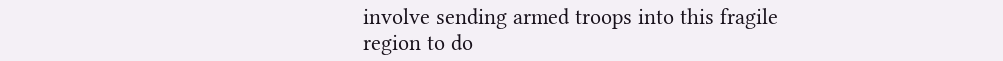involve sending armed troops into this fragile region to do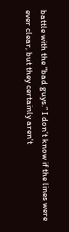battle with the “bad guys.” I don’t know if the lines were ever clear, but they certainly aren't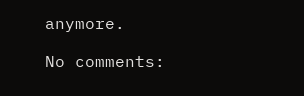anymore.

No comments: